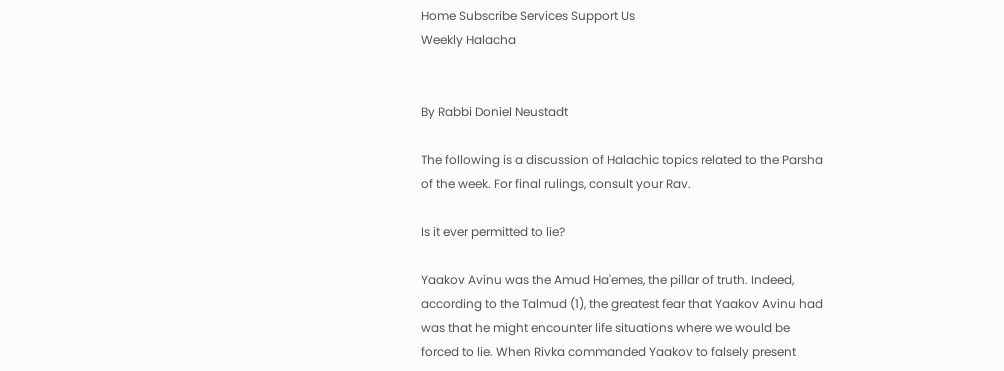Home Subscribe Services Support Us
Weekly Halacha


By Rabbi Doniel Neustadt

The following is a discussion of Halachic topics related to the Parsha of the week. For final rulings, consult your Rav.

Is it ever permitted to lie?

Yaakov Avinu was the Amud Ha'emes, the pillar of truth. Indeed, according to the Talmud (1), the greatest fear that Yaakov Avinu had was that he might encounter life situations where we would be forced to lie. When Rivka commanded Yaakov to falsely present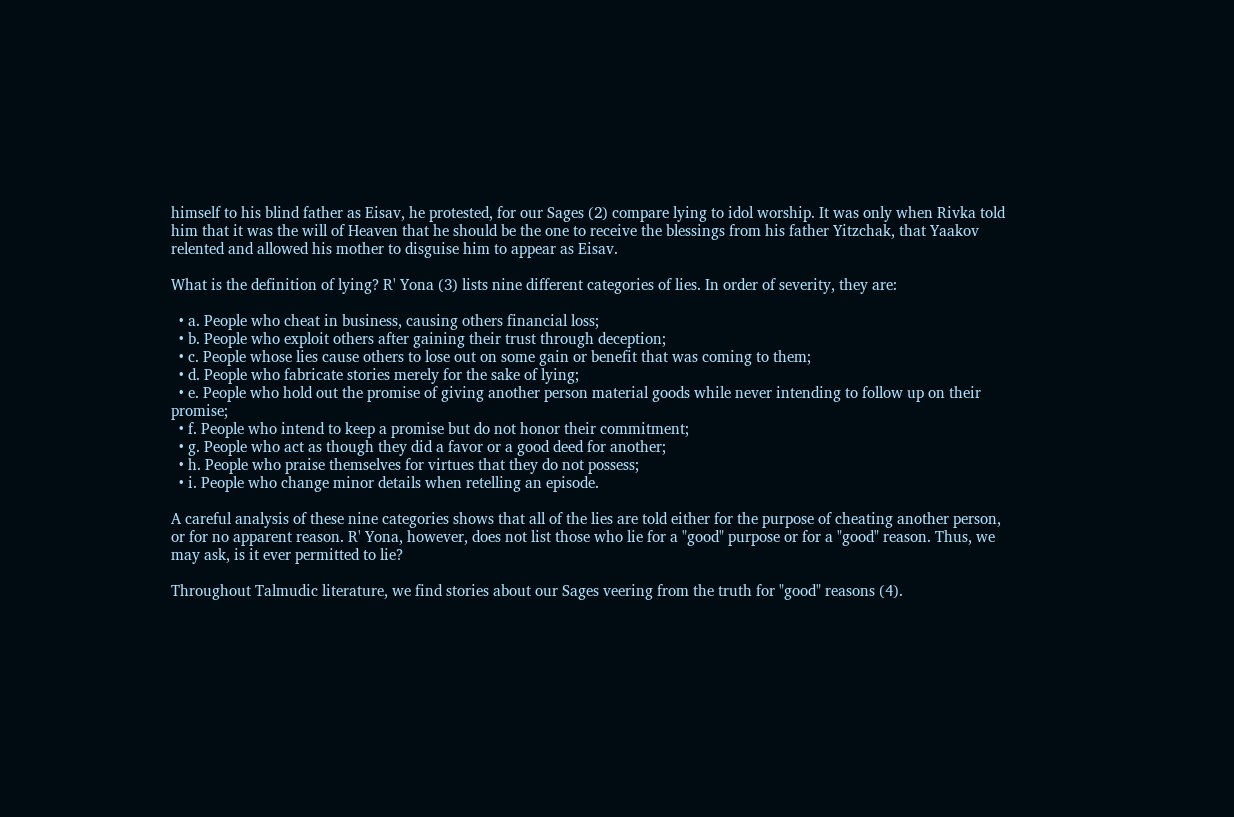himself to his blind father as Eisav, he protested, for our Sages (2) compare lying to idol worship. It was only when Rivka told him that it was the will of Heaven that he should be the one to receive the blessings from his father Yitzchak, that Yaakov relented and allowed his mother to disguise him to appear as Eisav.

What is the definition of lying? R' Yona (3) lists nine different categories of lies. In order of severity, they are:

  • a. People who cheat in business, causing others financial loss;
  • b. People who exploit others after gaining their trust through deception;
  • c. People whose lies cause others to lose out on some gain or benefit that was coming to them;
  • d. People who fabricate stories merely for the sake of lying;
  • e. People who hold out the promise of giving another person material goods while never intending to follow up on their promise;
  • f. People who intend to keep a promise but do not honor their commitment;
  • g. People who act as though they did a favor or a good deed for another;
  • h. People who praise themselves for virtues that they do not possess;
  • i. People who change minor details when retelling an episode.

A careful analysis of these nine categories shows that all of the lies are told either for the purpose of cheating another person, or for no apparent reason. R' Yona, however, does not list those who lie for a "good" purpose or for a "good" reason. Thus, we may ask, is it ever permitted to lie?

Throughout Talmudic literature, we find stories about our Sages veering from the truth for "good" reasons (4).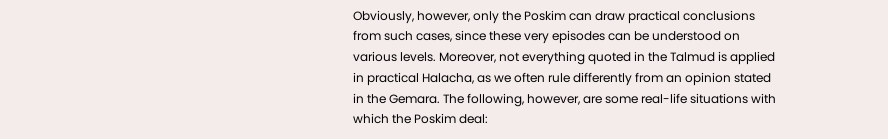Obviously, however, only the Poskim can draw practical conclusions from such cases, since these very episodes can be understood on various levels. Moreover, not everything quoted in the Talmud is applied in practical Halacha, as we often rule differently from an opinion stated in the Gemara. The following, however, are some real-life situations with which the Poskim deal: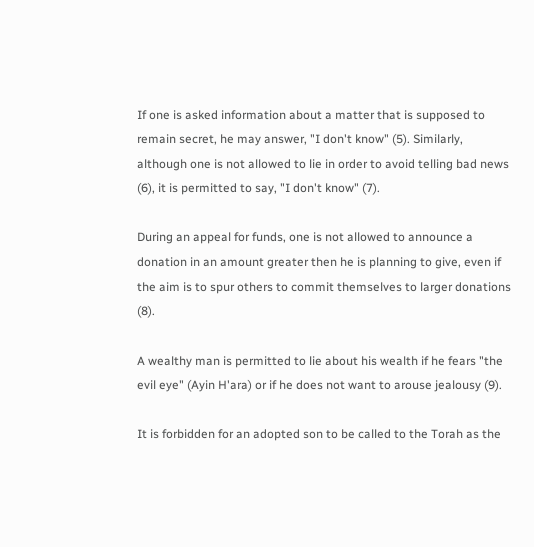If one is asked information about a matter that is supposed to remain secret, he may answer, "I don't know" (5). Similarly, although one is not allowed to lie in order to avoid telling bad news (6), it is permitted to say, "I don't know" (7).

During an appeal for funds, one is not allowed to announce a donation in an amount greater then he is planning to give, even if the aim is to spur others to commit themselves to larger donations (8).

A wealthy man is permitted to lie about his wealth if he fears "the evil eye" (Ayin H'ara) or if he does not want to arouse jealousy (9).

It is forbidden for an adopted son to be called to the Torah as the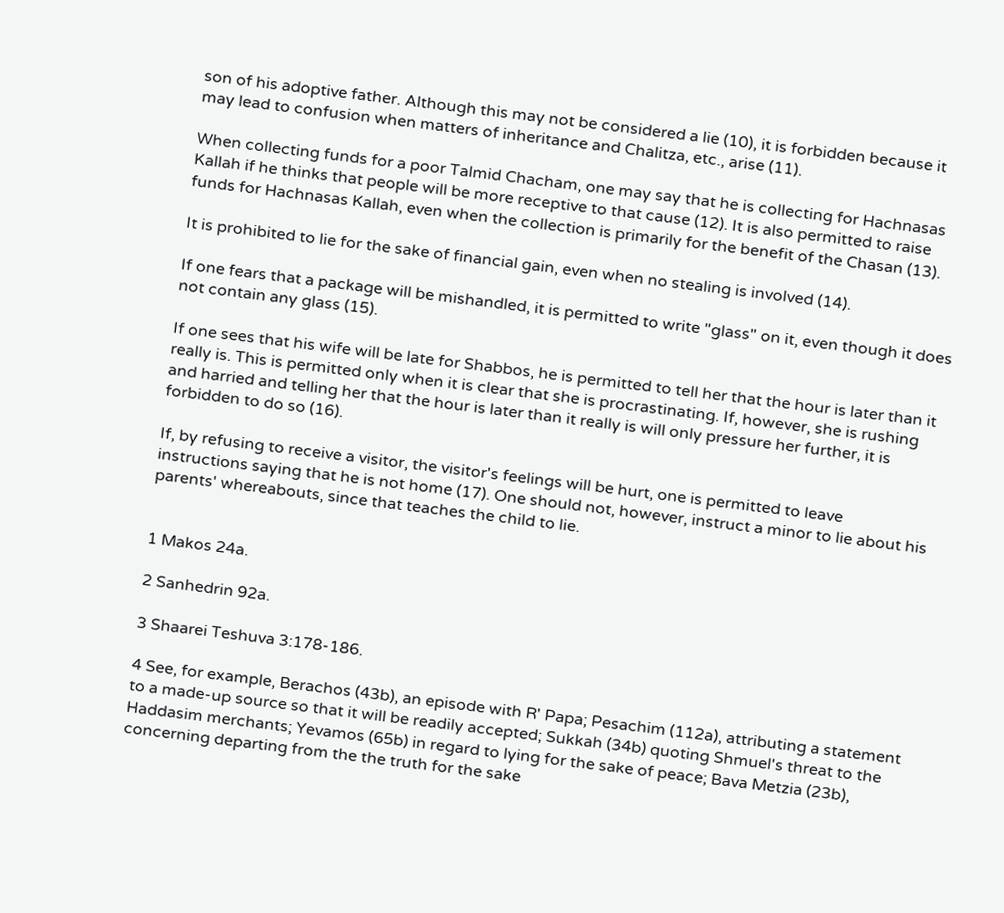son of his adoptive father. Although this may not be considered a lie (10), it is forbidden because it may lead to confusion when matters of inheritance and Chalitza, etc., arise (11).

When collecting funds for a poor Talmid Chacham, one may say that he is collecting for Hachnasas Kallah if he thinks that people will be more receptive to that cause (12). It is also permitted to raise funds for Hachnasas Kallah, even when the collection is primarily for the benefit of the Chasan (13).

It is prohibited to lie for the sake of financial gain, even when no stealing is involved (14).

If one fears that a package will be mishandled, it is permitted to write "glass" on it, even though it does not contain any glass (15).

If one sees that his wife will be late for Shabbos, he is permitted to tell her that the hour is later than it really is. This is permitted only when it is clear that she is procrastinating. If, however, she is rushing and harried and telling her that the hour is later than it really is will only pressure her further, it is forbidden to do so (16).

If, by refusing to receive a visitor, the visitor's feelings will be hurt, one is permitted to leave instructions saying that he is not home (17). One should not, however, instruct a minor to lie about his parents' whereabouts, since that teaches the child to lie.


1 Makos 24a.

2 Sanhedrin 92a.

3 Shaarei Teshuva 3:178-186.

4 See, for example, Berachos (43b), an episode with R' Papa; Pesachim (112a), attributing a statement to a made-up source so that it will be readily accepted; Sukkah (34b) quoting Shmuel's threat to the Haddasim merchants; Yevamos (65b) in regard to lying for the sake of peace; Bava Metzia (23b), concerning departing from the the truth for the sake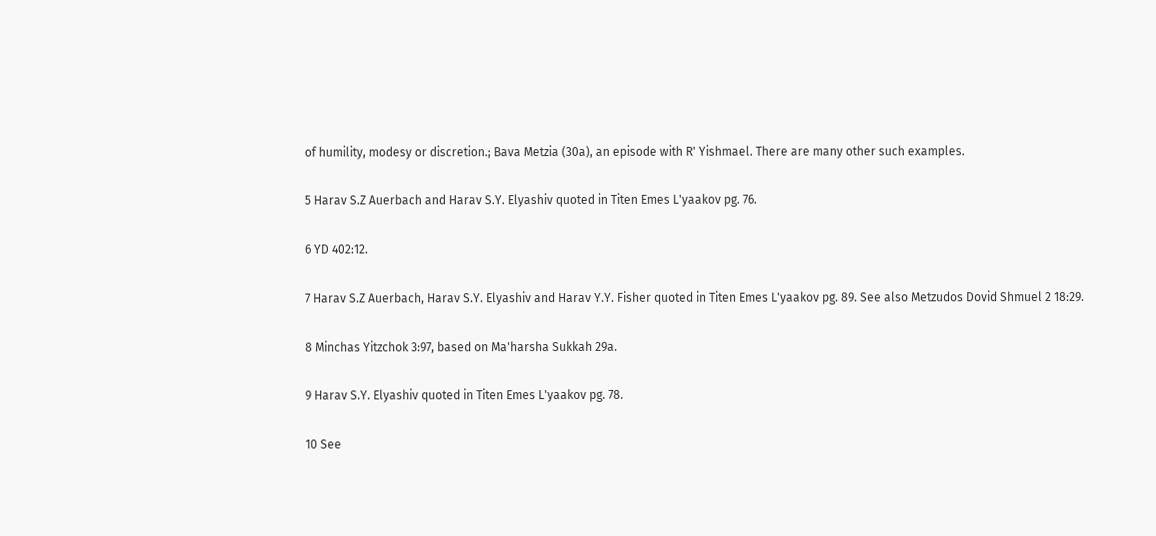of humility, modesy or discretion.; Bava Metzia (30a), an episode with R' Yishmael. There are many other such examples.

5 Harav S.Z Auerbach and Harav S.Y. Elyashiv quoted in Titen Emes L'yaakov pg. 76.

6 YD 402:12.

7 Harav S.Z Auerbach, Harav S.Y. Elyashiv and Harav Y.Y. Fisher quoted in Titen Emes L'yaakov pg. 89. See also Metzudos Dovid Shmuel 2 18:29.

8 Minchas Yitzchok 3:97, based on Ma'harsha Sukkah 29a.

9 Harav S.Y. Elyashiv quoted in Titen Emes L'yaakov pg. 78.

10 See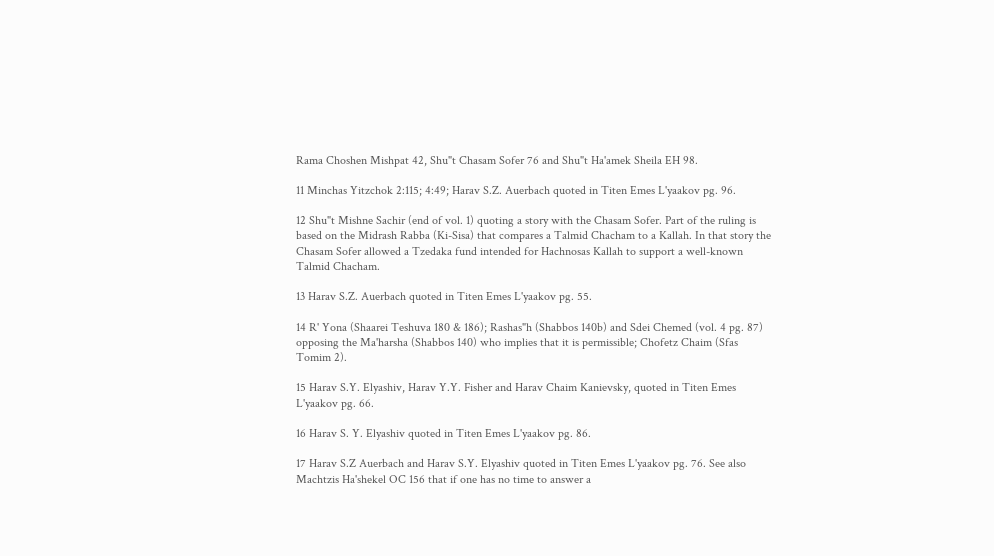Rama Choshen Mishpat 42, Shu"t Chasam Sofer 76 and Shu"t Ha'amek Sheila EH 98.

11 Minchas Yitzchok 2:115; 4:49; Harav S.Z. Auerbach quoted in Titen Emes L'yaakov pg. 96.

12 Shu"t Mishne Sachir (end of vol. 1) quoting a story with the Chasam Sofer. Part of the ruling is based on the Midrash Rabba (Ki-Sisa) that compares a Talmid Chacham to a Kallah. In that story the Chasam Sofer allowed a Tzedaka fund intended for Hachnosas Kallah to support a well-known Talmid Chacham.

13 Harav S.Z. Auerbach quoted in Titen Emes L'yaakov pg. 55.

14 R' Yona (Shaarei Teshuva 180 & 186); Rashas"h (Shabbos 140b) and Sdei Chemed (vol. 4 pg. 87) opposing the Ma'harsha (Shabbos 140) who implies that it is permissible; Chofetz Chaim (Sfas Tomim 2).

15 Harav S.Y. Elyashiv, Harav Y.Y. Fisher and Harav Chaim Kanievsky, quoted in Titen Emes L'yaakov pg. 66.

16 Harav S. Y. Elyashiv quoted in Titen Emes L'yaakov pg. 86.

17 Harav S.Z Auerbach and Harav S.Y. Elyashiv quoted in Titen Emes L'yaakov pg. 76. See also Machtzis Ha'shekel OC 156 that if one has no time to answer a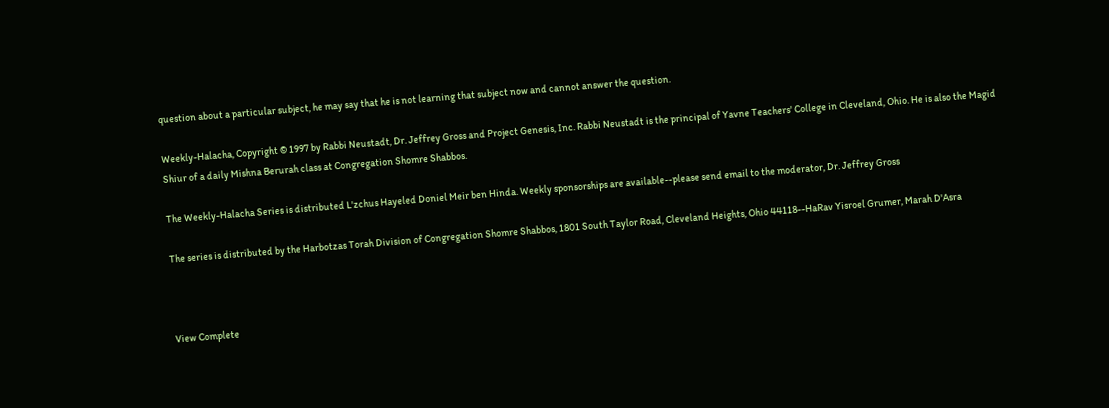question about a particular subject, he may say that he is not learning that subject now and cannot answer the question.

Weekly-Halacha, Copyright © 1997 by Rabbi Neustadt, Dr. Jeffrey Gross and Project Genesis, Inc. Rabbi Neustadt is the principal of Yavne Teachers' College in Cleveland, Ohio. He is also the Magid Shiur of a daily Mishna Berurah class at Congregation Shomre Shabbos.

The Weekly-Halacha Series is distributed L'zchus Hayeled Doniel Meir ben Hinda. Weekly sponsorships are available--please send email to the moderator, Dr. Jeffrey Gross

The series is distributed by the Harbotzas Torah Division of Congregation Shomre Shabbos, 1801 South Taylor Road, Cleveland Heights, Ohio 44118--HaRav Yisroel Grumer, Marah D'Asra



View Complete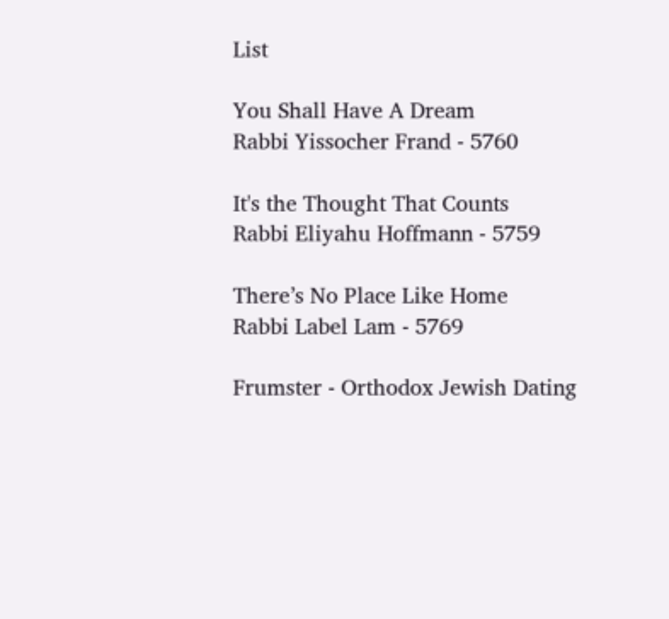List

You Shall Have A Dream
Rabbi Yissocher Frand - 5760

It's the Thought That Counts
Rabbi Eliyahu Hoffmann - 5759

There’s No Place Like Home
Rabbi Label Lam - 5769

Frumster - Orthodox Jewish Dating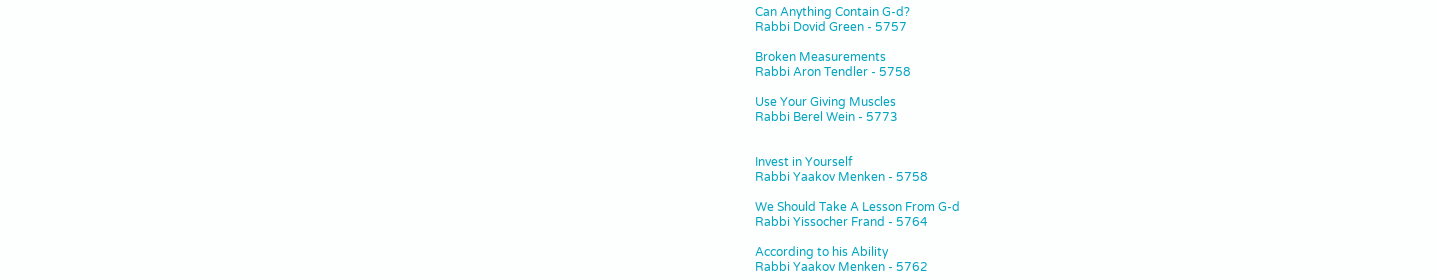Can Anything Contain G-d?
Rabbi Dovid Green - 5757

Broken Measurements
Rabbi Aron Tendler - 5758

Use Your Giving Muscles
Rabbi Berel Wein - 5773


Invest in Yourself
Rabbi Yaakov Menken - 5758

We Should Take A Lesson From G-d
Rabbi Yissocher Frand - 5764

According to his Ability
Rabbi Yaakov Menken - 5762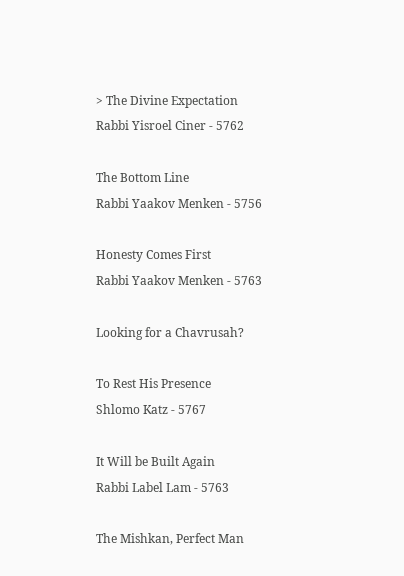> The Divine Expectation
Rabbi Yisroel Ciner - 5762

The Bottom Line
Rabbi Yaakov Menken - 5756

Honesty Comes First
Rabbi Yaakov Menken - 5763

Looking for a Chavrusah?

To Rest His Presence
Shlomo Katz - 5767

It Will be Built Again
Rabbi Label Lam - 5763

The Mishkan, Perfect Man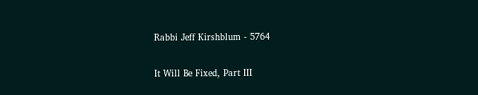Rabbi Jeff Kirshblum - 5764

It Will Be Fixed, Part III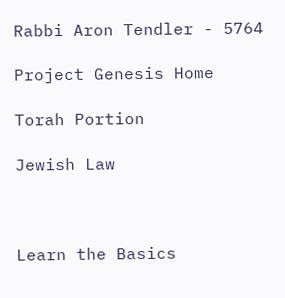Rabbi Aron Tendler - 5764

Project Genesis Home

Torah Portion

Jewish Law



Learn the Basics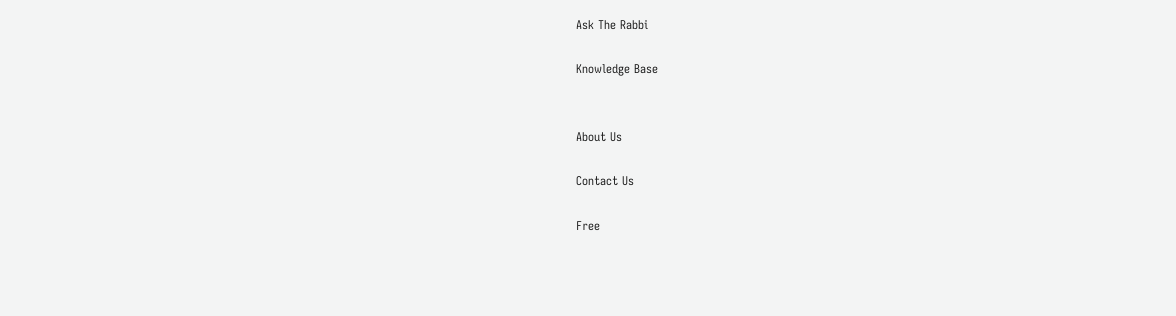Ask The Rabbi

Knowledge Base


About Us

Contact Us

Free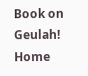Book on Geulah! Home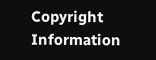Copyright Information